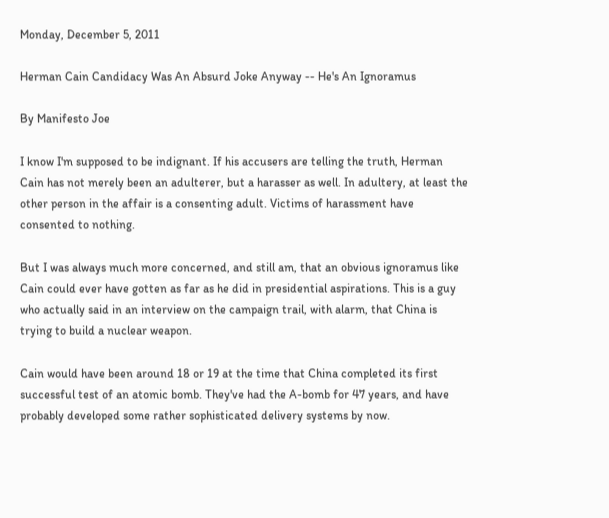Monday, December 5, 2011

Herman Cain Candidacy Was An Absurd Joke Anyway -- He's An Ignoramus

By Manifesto Joe

I know I'm supposed to be indignant. If his accusers are telling the truth, Herman Cain has not merely been an adulterer, but a harasser as well. In adultery, at least the other person in the affair is a consenting adult. Victims of harassment have consented to nothing.

But I was always much more concerned, and still am, that an obvious ignoramus like Cain could ever have gotten as far as he did in presidential aspirations. This is a guy who actually said in an interview on the campaign trail, with alarm, that China is trying to build a nuclear weapon.

Cain would have been around 18 or 19 at the time that China completed its first successful test of an atomic bomb. They've had the A-bomb for 47 years, and have probably developed some rather sophisticated delivery systems by now.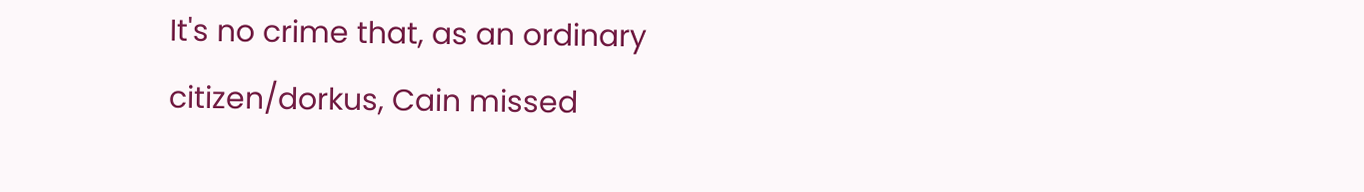It's no crime that, as an ordinary citizen/dorkus, Cain missed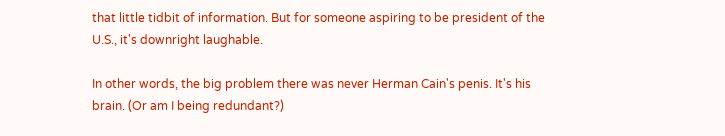that little tidbit of information. But for someone aspiring to be president of the U.S., it's downright laughable.

In other words, the big problem there was never Herman Cain's penis. It's his brain. (Or am I being redundant?)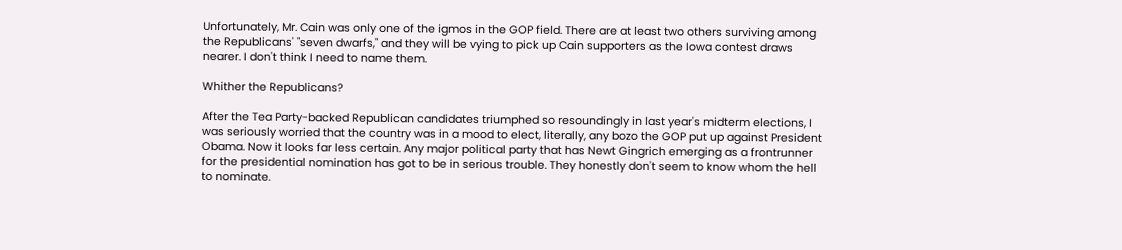Unfortunately, Mr. Cain was only one of the igmos in the GOP field. There are at least two others surviving among the Republicans' "seven dwarfs," and they will be vying to pick up Cain supporters as the Iowa contest draws nearer. I don't think I need to name them.

Whither the Republicans?

After the Tea Party-backed Republican candidates triumphed so resoundingly in last year's midterm elections, I was seriously worried that the country was in a mood to elect, literally, any bozo the GOP put up against President Obama. Now it looks far less certain. Any major political party that has Newt Gingrich emerging as a frontrunner for the presidential nomination has got to be in serious trouble. They honestly don't seem to know whom the hell to nominate.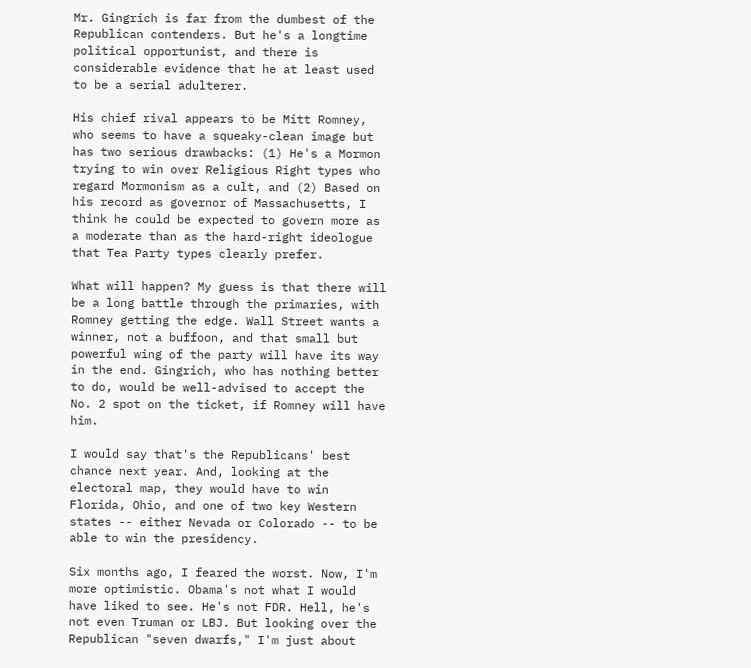Mr. Gingrich is far from the dumbest of the Republican contenders. But he's a longtime political opportunist, and there is considerable evidence that he at least used to be a serial adulterer.

His chief rival appears to be Mitt Romney, who seems to have a squeaky-clean image but has two serious drawbacks: (1) He's a Mormon trying to win over Religious Right types who regard Mormonism as a cult, and (2) Based on his record as governor of Massachusetts, I think he could be expected to govern more as a moderate than as the hard-right ideologue that Tea Party types clearly prefer.

What will happen? My guess is that there will be a long battle through the primaries, with Romney getting the edge. Wall Street wants a winner, not a buffoon, and that small but powerful wing of the party will have its way in the end. Gingrich, who has nothing better to do, would be well-advised to accept the No. 2 spot on the ticket, if Romney will have him.

I would say that's the Republicans' best chance next year. And, looking at the electoral map, they would have to win Florida, Ohio, and one of two key Western states -- either Nevada or Colorado -- to be able to win the presidency.

Six months ago, I feared the worst. Now, I'm more optimistic. Obama's not what I would have liked to see. He's not FDR. Hell, he's not even Truman or LBJ. But looking over the Republican "seven dwarfs," I'm just about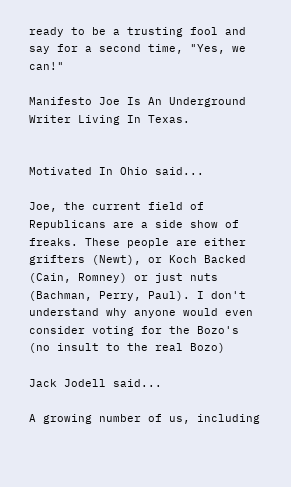ready to be a trusting fool and say for a second time, "Yes, we can!"

Manifesto Joe Is An Underground Writer Living In Texas.


Motivated In Ohio said...

Joe, the current field of Republicans are a side show of freaks. These people are either grifters (Newt), or Koch Backed (Cain, Romney) or just nuts (Bachman, Perry, Paul). I don't understand why anyone would even consider voting for the Bozo's (no insult to the real Bozo)

Jack Jodell said...

A growing number of us, including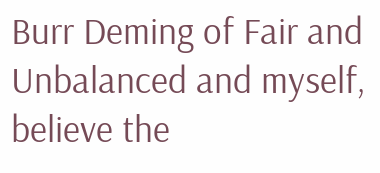Burr Deming of Fair and Unbalanced and myself, believe the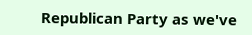Republican Party as we've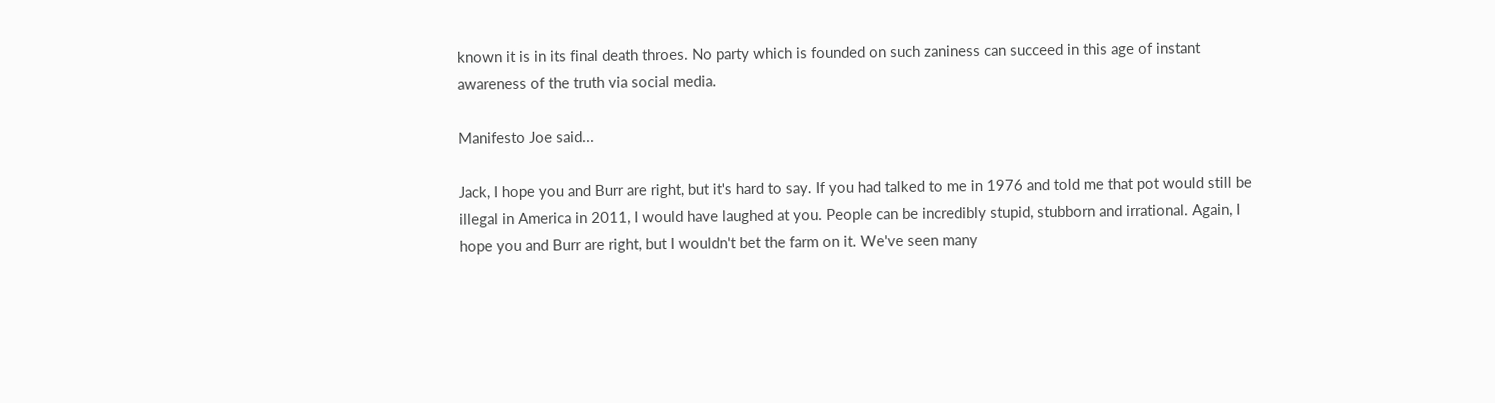known it is in its final death throes. No party which is founded on such zaniness can succeed in this age of instant awareness of the truth via social media.

Manifesto Joe said...

Jack, I hope you and Burr are right, but it's hard to say. If you had talked to me in 1976 and told me that pot would still be illegal in America in 2011, I would have laughed at you. People can be incredibly stupid, stubborn and irrational. Again, I hope you and Burr are right, but I wouldn't bet the farm on it. We've seen many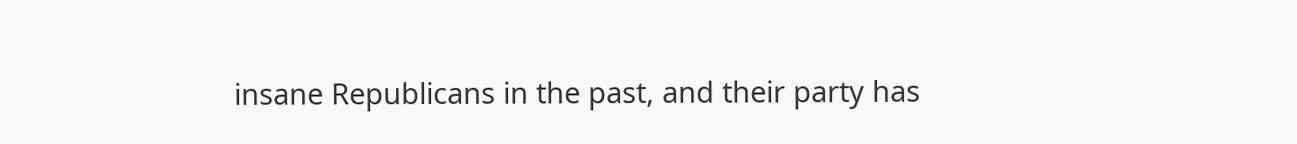insane Republicans in the past, and their party has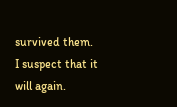survived them. I suspect that it will again.